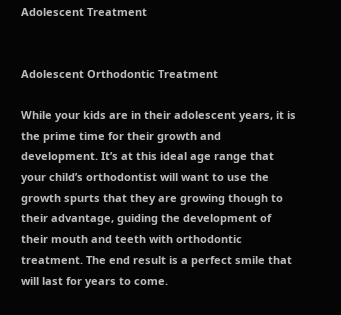Adolescent Treatment


Adolescent Orthodontic Treatment

While your kids are in their adolescent years, it is the prime time for their growth and development. It’s at this ideal age range that your child’s orthodontist will want to use the growth spurts that they are growing though to their advantage, guiding the development of their mouth and teeth with orthodontic treatment. The end result is a perfect smile that will last for years to come.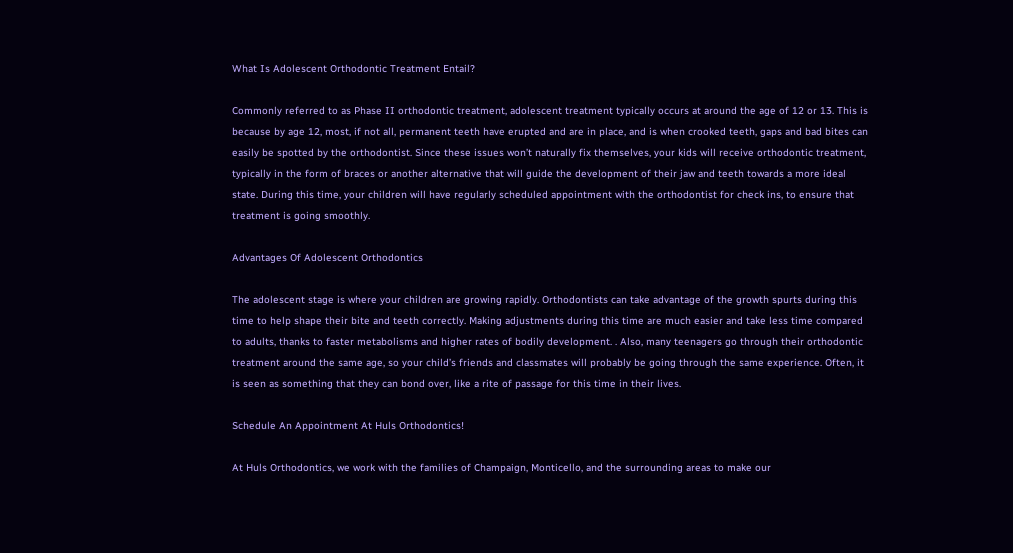What Is Adolescent Orthodontic Treatment Entail?

Commonly referred to as Phase II orthodontic treatment, adolescent treatment typically occurs at around the age of 12 or 13. This is because by age 12, most, if not all, permanent teeth have erupted and are in place, and is when crooked teeth, gaps and bad bites can easily be spotted by the orthodontist. Since these issues won’t naturally fix themselves, your kids will receive orthodontic treatment, typically in the form of braces or another alternative that will guide the development of their jaw and teeth towards a more ideal state. During this time, your children will have regularly scheduled appointment with the orthodontist for check ins, to ensure that treatment is going smoothly.

Advantages Of Adolescent Orthodontics

The adolescent stage is where your children are growing rapidly. Orthodontists can take advantage of the growth spurts during this time to help shape their bite and teeth correctly. Making adjustments during this time are much easier and take less time compared to adults, thanks to faster metabolisms and higher rates of bodily development. . Also, many teenagers go through their orthodontic treatment around the same age, so your child’s friends and classmates will probably be going through the same experience. Often, it is seen as something that they can bond over, like a rite of passage for this time in their lives.

Schedule An Appointment At Huls Orthodontics!

At Huls Orthodontics, we work with the families of Champaign, Monticello, and the surrounding areas to make our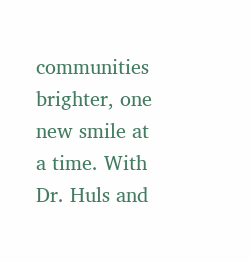communities brighter, one new smile at a time. With Dr. Huls and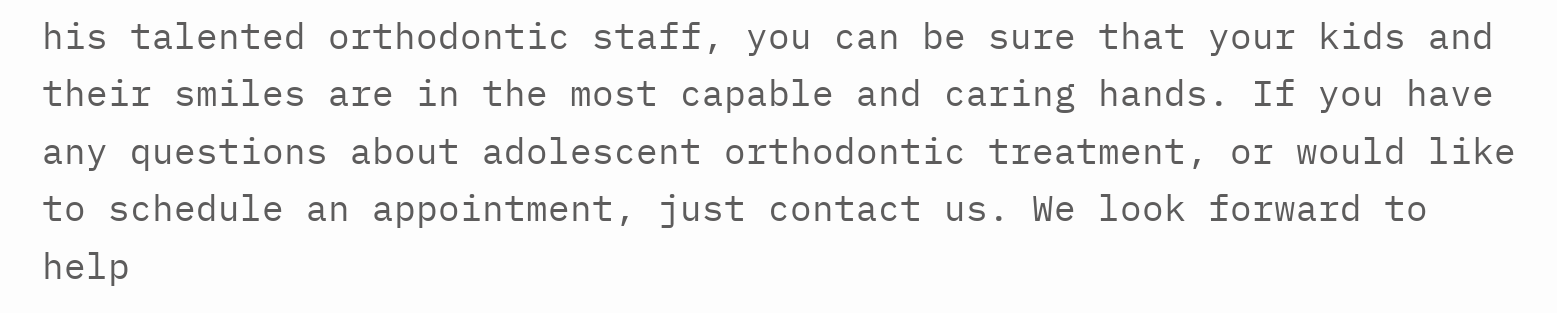his talented orthodontic staff, you can be sure that your kids and their smiles are in the most capable and caring hands. If you have any questions about adolescent orthodontic treatment, or would like to schedule an appointment, just contact us. We look forward to help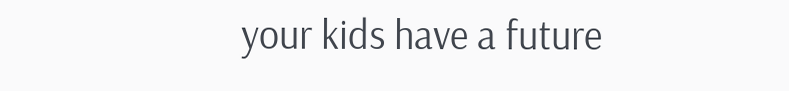your kids have a future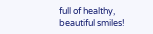full of healthy, beautiful smiles!